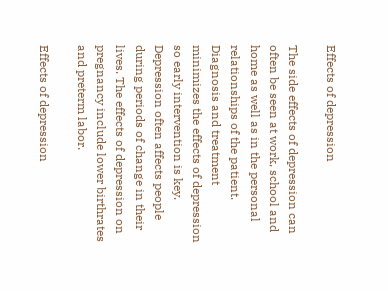Effects of depression

The side effects of depression can often be seen at work, school and home as well as in the personal relationships of the patient. Diagnosis and treatment minimizes the effects of depression so early intervention is key. Depression often affects people during periods of change in their lives. The effects of depression on pregnancy include lower birthrates and preterm labor.

Effects of depression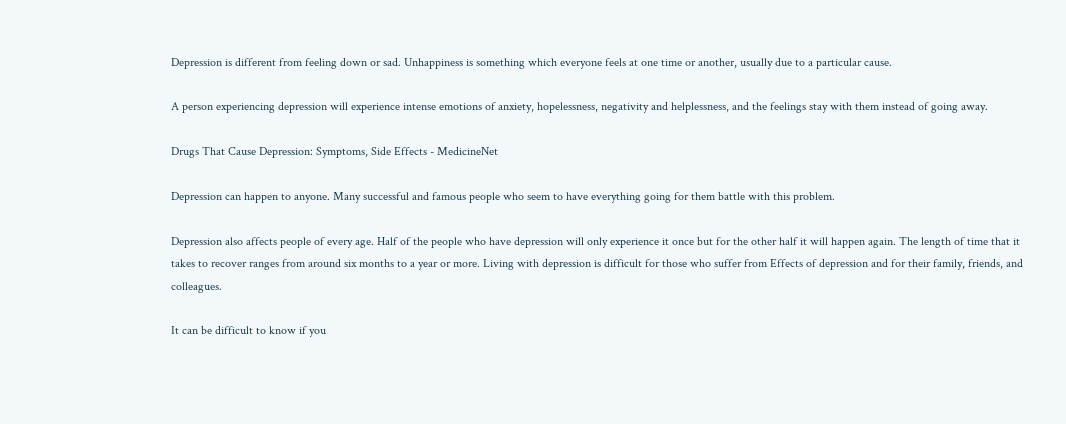Depression is different from feeling down or sad. Unhappiness is something which everyone feels at one time or another, usually due to a particular cause.

A person experiencing depression will experience intense emotions of anxiety, hopelessness, negativity and helplessness, and the feelings stay with them instead of going away.

Drugs That Cause Depression: Symptoms, Side Effects - MedicineNet

Depression can happen to anyone. Many successful and famous people who seem to have everything going for them battle with this problem.

Depression also affects people of every age. Half of the people who have depression will only experience it once but for the other half it will happen again. The length of time that it takes to recover ranges from around six months to a year or more. Living with depression is difficult for those who suffer from Effects of depression and for their family, friends, and colleagues.

It can be difficult to know if you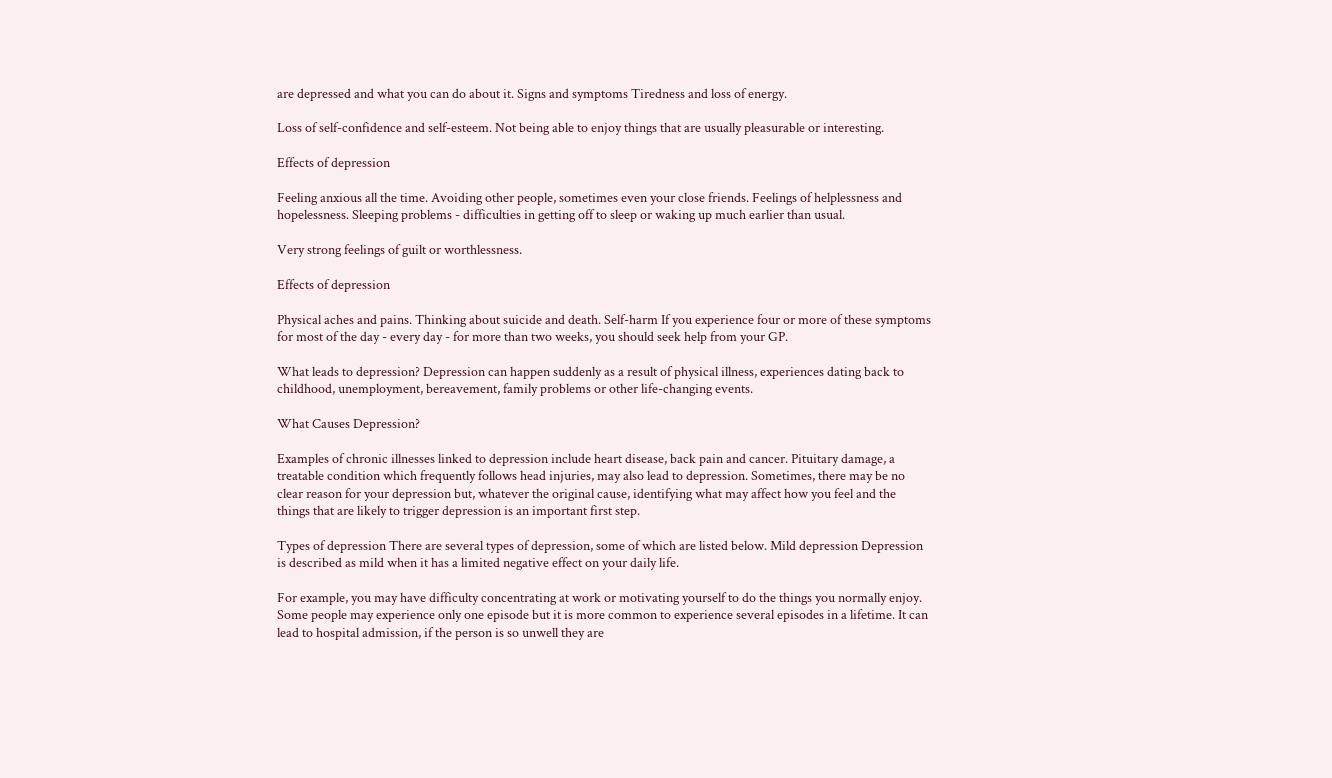are depressed and what you can do about it. Signs and symptoms Tiredness and loss of energy.

Loss of self-confidence and self-esteem. Not being able to enjoy things that are usually pleasurable or interesting.

Effects of depression

Feeling anxious all the time. Avoiding other people, sometimes even your close friends. Feelings of helplessness and hopelessness. Sleeping problems - difficulties in getting off to sleep or waking up much earlier than usual.

Very strong feelings of guilt or worthlessness.

Effects of depression

Physical aches and pains. Thinking about suicide and death. Self-harm If you experience four or more of these symptoms for most of the day - every day - for more than two weeks, you should seek help from your GP.

What leads to depression? Depression can happen suddenly as a result of physical illness, experiences dating back to childhood, unemployment, bereavement, family problems or other life-changing events.

What Causes Depression?

Examples of chronic illnesses linked to depression include heart disease, back pain and cancer. Pituitary damage, a treatable condition which frequently follows head injuries, may also lead to depression. Sometimes, there may be no clear reason for your depression but, whatever the original cause, identifying what may affect how you feel and the things that are likely to trigger depression is an important first step.

Types of depression There are several types of depression, some of which are listed below. Mild depression Depression is described as mild when it has a limited negative effect on your daily life.

For example, you may have difficulty concentrating at work or motivating yourself to do the things you normally enjoy. Some people may experience only one episode but it is more common to experience several episodes in a lifetime. It can lead to hospital admission, if the person is so unwell they are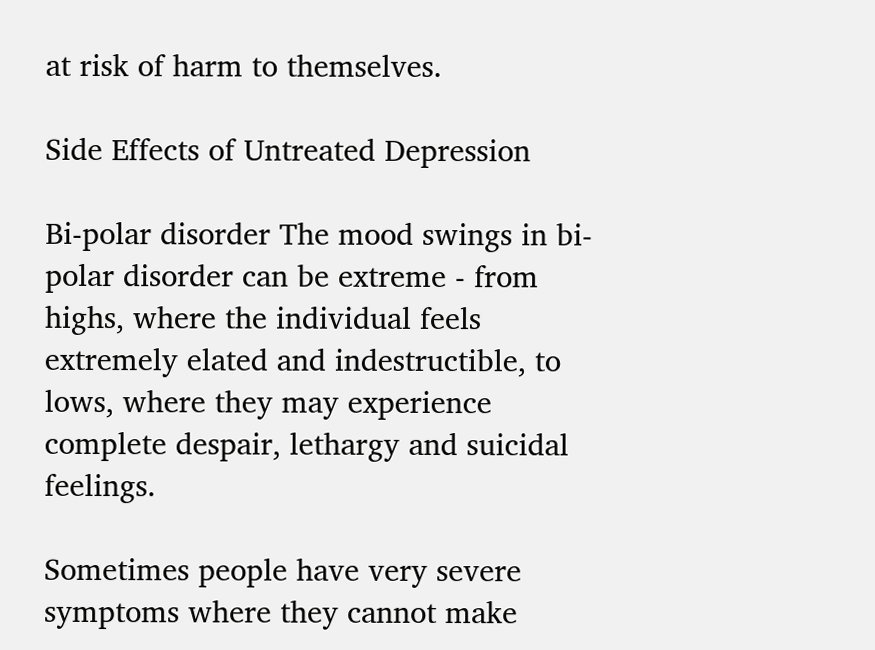at risk of harm to themselves.

Side Effects of Untreated Depression

Bi-polar disorder The mood swings in bi-polar disorder can be extreme - from highs, where the individual feels extremely elated and indestructible, to lows, where they may experience complete despair, lethargy and suicidal feelings.

Sometimes people have very severe symptoms where they cannot make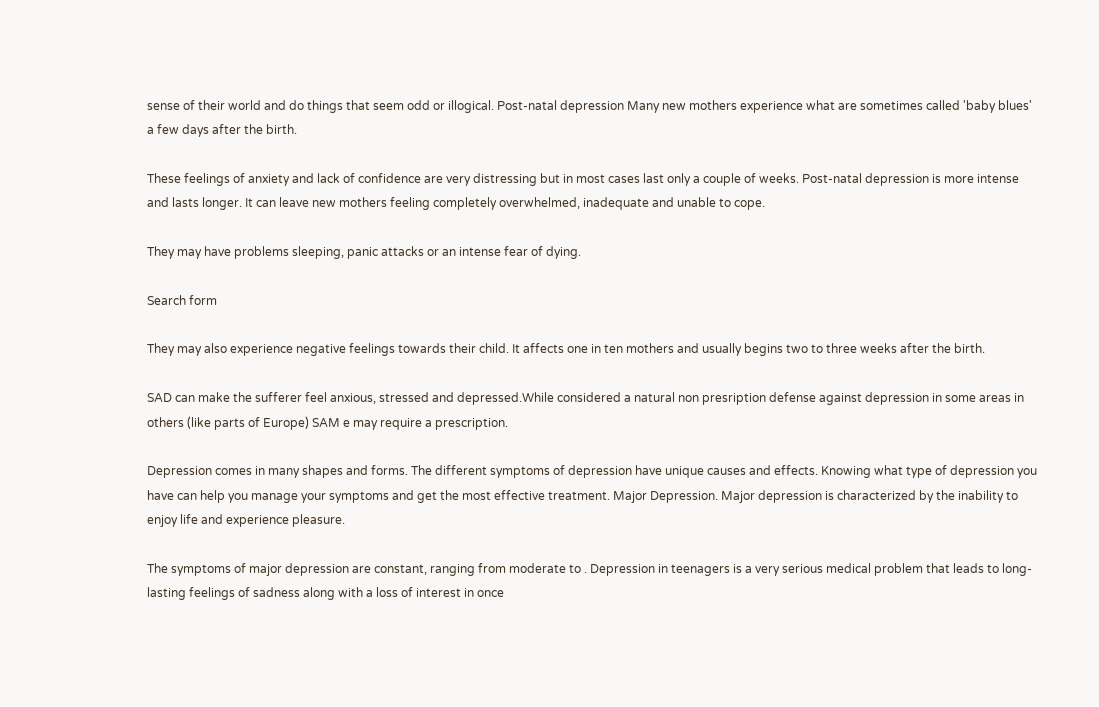sense of their world and do things that seem odd or illogical. Post-natal depression Many new mothers experience what are sometimes called 'baby blues' a few days after the birth.

These feelings of anxiety and lack of confidence are very distressing but in most cases last only a couple of weeks. Post-natal depression is more intense and lasts longer. It can leave new mothers feeling completely overwhelmed, inadequate and unable to cope.

They may have problems sleeping, panic attacks or an intense fear of dying.

Search form

They may also experience negative feelings towards their child. It affects one in ten mothers and usually begins two to three weeks after the birth.

SAD can make the sufferer feel anxious, stressed and depressed.While considered a natural non presription defense against depression in some areas in others (like parts of Europe) SAM e may require a prescription.

Depression comes in many shapes and forms. The different symptoms of depression have unique causes and effects. Knowing what type of depression you have can help you manage your symptoms and get the most effective treatment. Major Depression. Major depression is characterized by the inability to enjoy life and experience pleasure.

The symptoms of major depression are constant, ranging from moderate to . Depression in teenagers is a very serious medical problem that leads to long-lasting feelings of sadness along with a loss of interest in once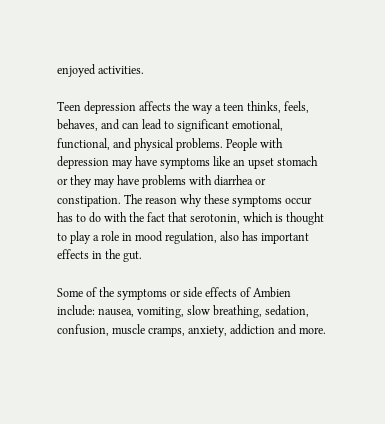enjoyed activities.

Teen depression affects the way a teen thinks, feels, behaves, and can lead to significant emotional, functional, and physical problems. People with depression may have symptoms like an upset stomach or they may have problems with diarrhea or constipation. The reason why these symptoms occur has to do with the fact that serotonin, which is thought to play a role in mood regulation, also has important effects in the gut.

Some of the symptoms or side effects of Ambien include: nausea, vomiting, slow breathing, sedation, confusion, muscle cramps, anxiety, addiction and more.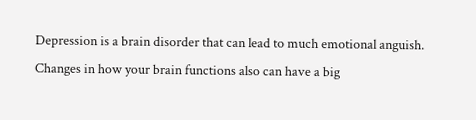Depression is a brain disorder that can lead to much emotional anguish. Changes in how your brain functions also can have a big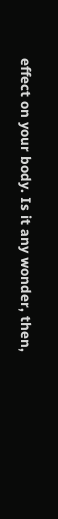effect on your body. Is it any wonder, then,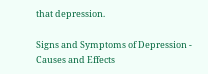that depression.

Signs and Symptoms of Depression - Causes and Effects